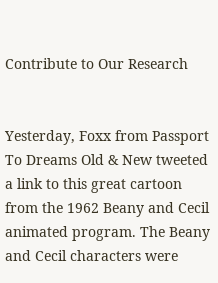Contribute to Our Research


Yesterday, Foxx from Passport To Dreams Old & New tweeted a link to this great cartoon from the 1962 Beany and Cecil animated program. The Beany and Cecil characters were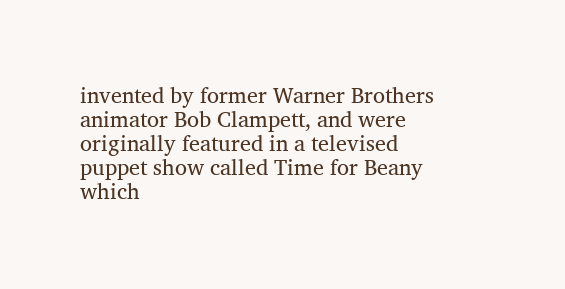invented by former Warner Brothers animator Bob Clampett, and were originally featured in a televised puppet show called Time for Beany which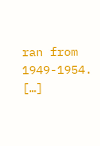ran from 1949-1954. […]